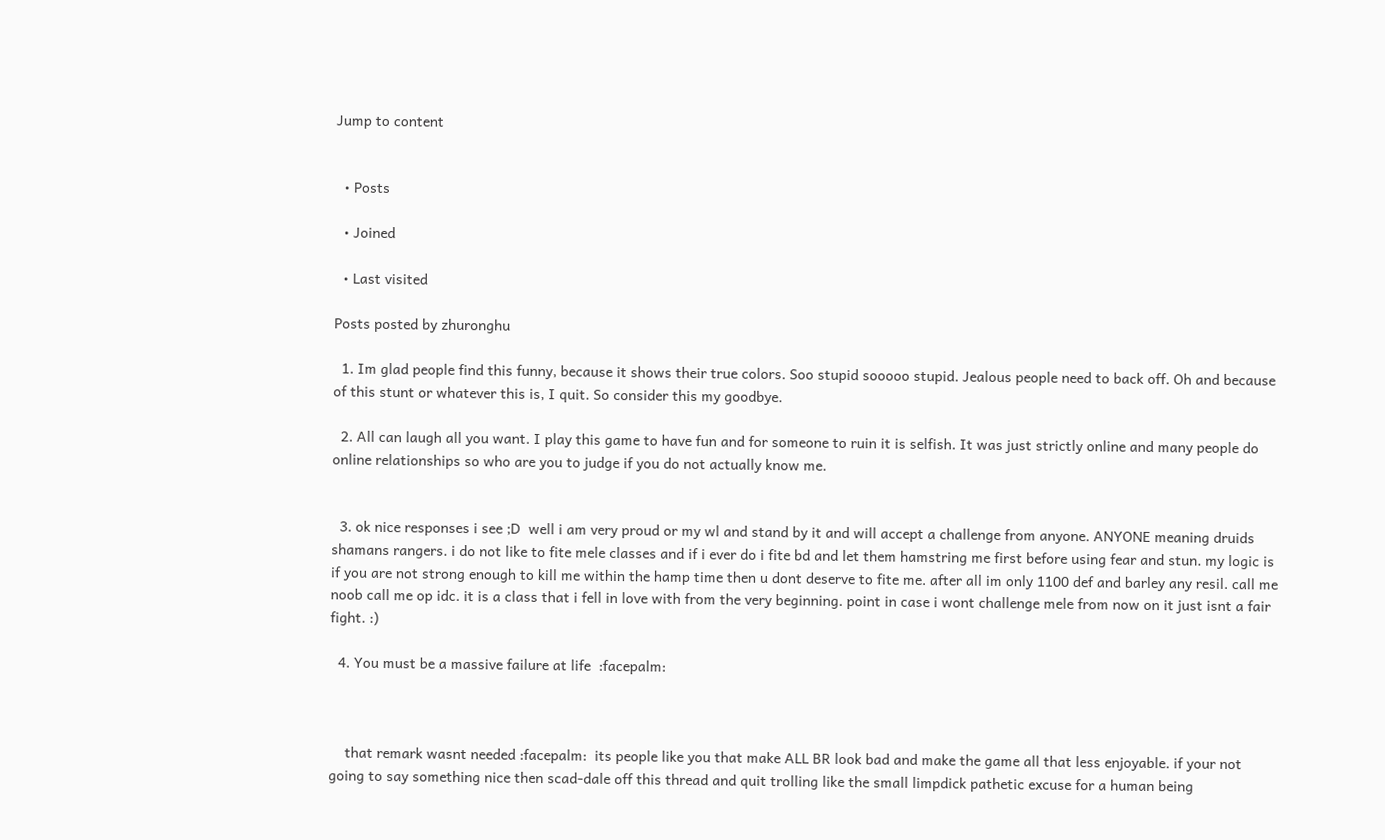Jump to content


  • Posts

  • Joined

  • Last visited

Posts posted by zhuronghu

  1. Im glad people find this funny, because it shows their true colors. Soo stupid sooooo stupid. Jealous people need to back off. Oh and because of this stunt or whatever this is, I quit. So consider this my goodbye.

  2. All can laugh all you want. I play this game to have fun and for someone to ruin it is selfish. It was just strictly online and many people do online relationships so who are you to judge if you do not actually know me.


  3. ok nice responses i see ;D  well i am very proud or my wl and stand by it and will accept a challenge from anyone. ANYONE meaning druids shamans rangers. i do not like to fite mele classes and if i ever do i fite bd and let them hamstring me first before using fear and stun. my logic is if you are not strong enough to kill me within the hamp time then u dont deserve to fite me. after all im only 1100 def and barley any resil. call me noob call me op idc. it is a class that i fell in love with from the very beginning. point in case i wont challenge mele from now on it just isnt a fair fight. :)

  4. You must be a massive failure at life  :facepalm:



    that remark wasnt needed :facepalm:  its people like you that make ALL BR look bad and make the game all that less enjoyable. if your not going to say something nice then scad-dale off this thread and quit trolling like the small limpdick pathetic excuse for a human being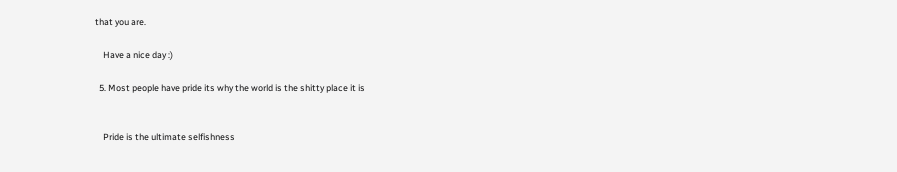that you are.

    Have a nice day :)

  5. Most people have pride its why the world is the shitty place it is


    Pride is the ultimate selfishness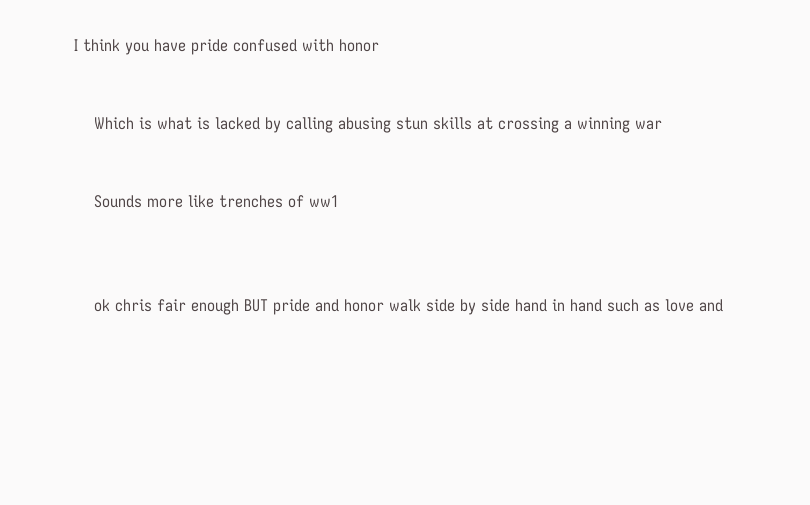I think you have pride confused with honor


    Which is what is lacked by calling abusing stun skills at crossing a winning war


    Sounds more like trenches of ww1



    ok chris fair enough BUT pride and honor walk side by side hand in hand such as love and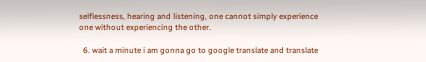selflessness, hearing and listening, one cannot simply experience one without experiencing the other.

  6. wait a minute i am gonna go to google translate and translate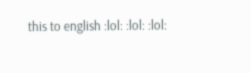this to english :lol: :lol: :lol: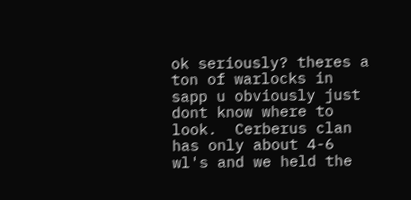ok seriously? theres a ton of warlocks in sapp u obviously just dont know where to look.  Cerberus clan has only about 4-6 wl's and we held the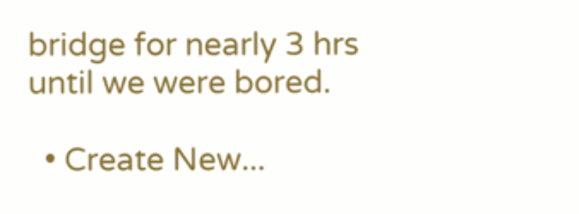bridge for nearly 3 hrs until we were bored.

  • Create New...